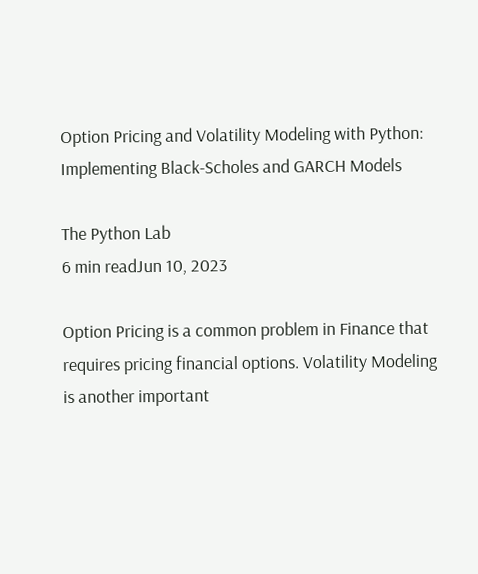Option Pricing and Volatility Modeling with Python: Implementing Black-Scholes and GARCH Models

The Python Lab
6 min readJun 10, 2023

Option Pricing is a common problem in Finance that requires pricing financial options. Volatility Modeling is another important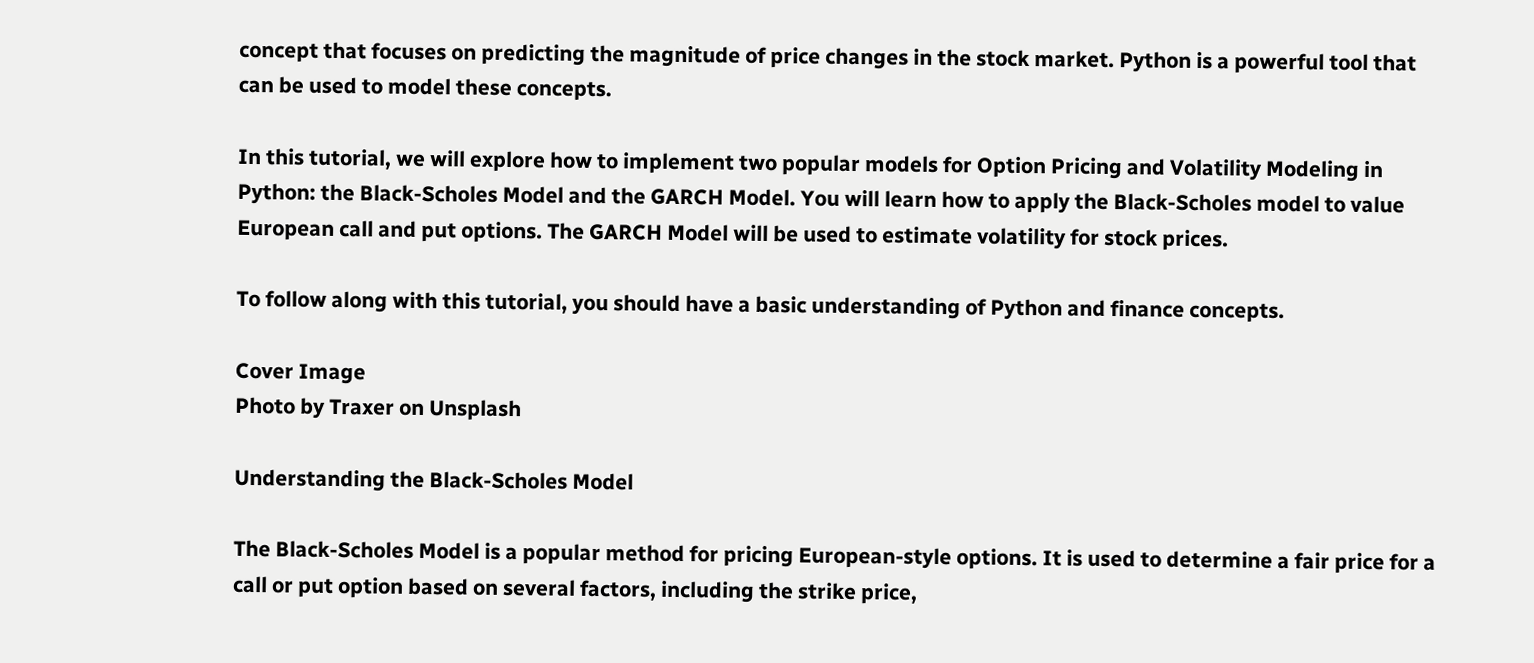concept that focuses on predicting the magnitude of price changes in the stock market. Python is a powerful tool that can be used to model these concepts.

In this tutorial, we will explore how to implement two popular models for Option Pricing and Volatility Modeling in Python: the Black-Scholes Model and the GARCH Model. You will learn how to apply the Black-Scholes model to value European call and put options. The GARCH Model will be used to estimate volatility for stock prices.

To follow along with this tutorial, you should have a basic understanding of Python and finance concepts.

Cover Image
Photo by Traxer on Unsplash

Understanding the Black-Scholes Model

The Black-Scholes Model is a popular method for pricing European-style options. It is used to determine a fair price for a call or put option based on several factors, including the strike price,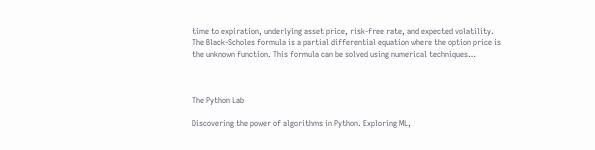time to expiration, underlying asset price, risk-free rate, and expected volatility. The Black-Scholes formula is a partial differential equation where the option price is the unknown function. This formula can be solved using numerical techniques…



The Python Lab

Discovering the power of algorithms in Python. Exploring ML,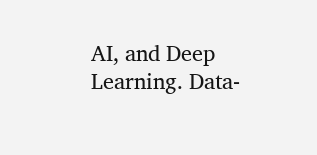AI, and Deep Learning. Data-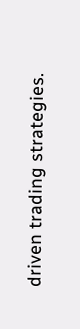driven trading strategies.